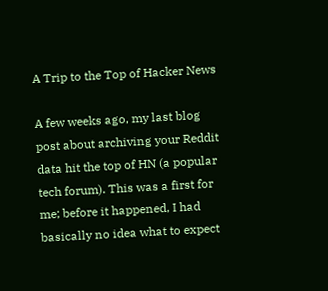A Trip to the Top of Hacker News

A few weeks ago, my last blog post about archiving your Reddit data hit the top of HN (a popular tech forum). This was a first for me; before it happened, I had basically no idea what to expect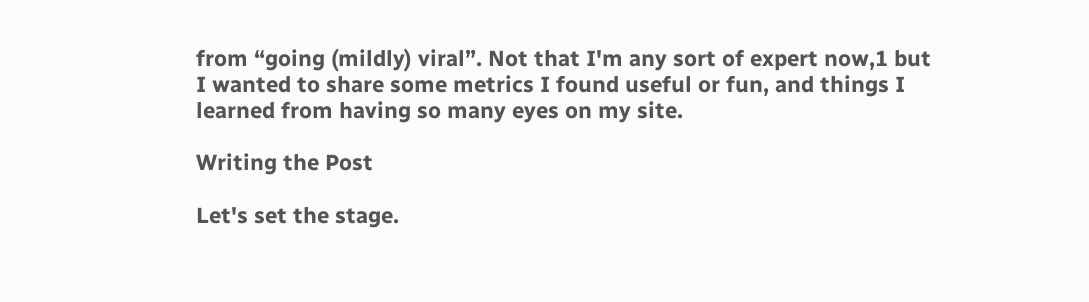from “going (mildly) viral”. Not that I'm any sort of expert now,1 but I wanted to share some metrics I found useful or fun, and things I learned from having so many eyes on my site.

Writing the Post

Let's set the stage.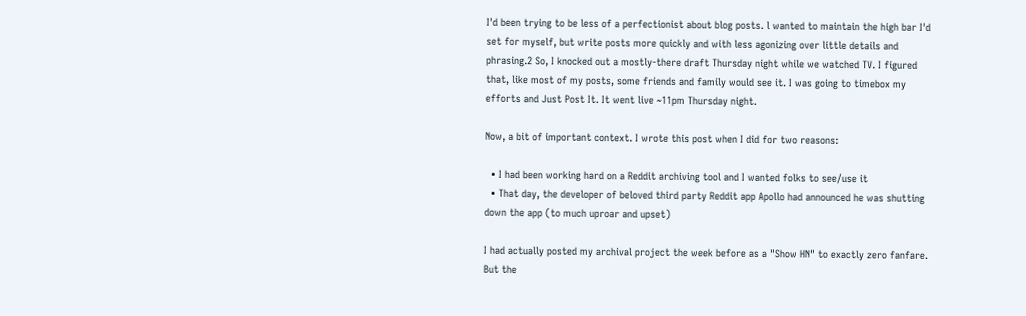I'd been trying to be less of a perfectionist about blog posts. l wanted to maintain the high bar I'd set for myself, but write posts more quickly and with less agonizing over little details and phrasing.2 So, I knocked out a mostly-there draft Thursday night while we watched TV. I figured that, like most of my posts, some friends and family would see it. I was going to timebox my efforts and Just Post It. It went live ~11pm Thursday night.

Now, a bit of important context. I wrote this post when I did for two reasons:

  • I had been working hard on a Reddit archiving tool and I wanted folks to see/use it
  • That day, the developer of beloved third party Reddit app Apollo had announced he was shutting down the app (to much uproar and upset)

I had actually posted my archival project the week before as a "Show HN" to exactly zero fanfare. But the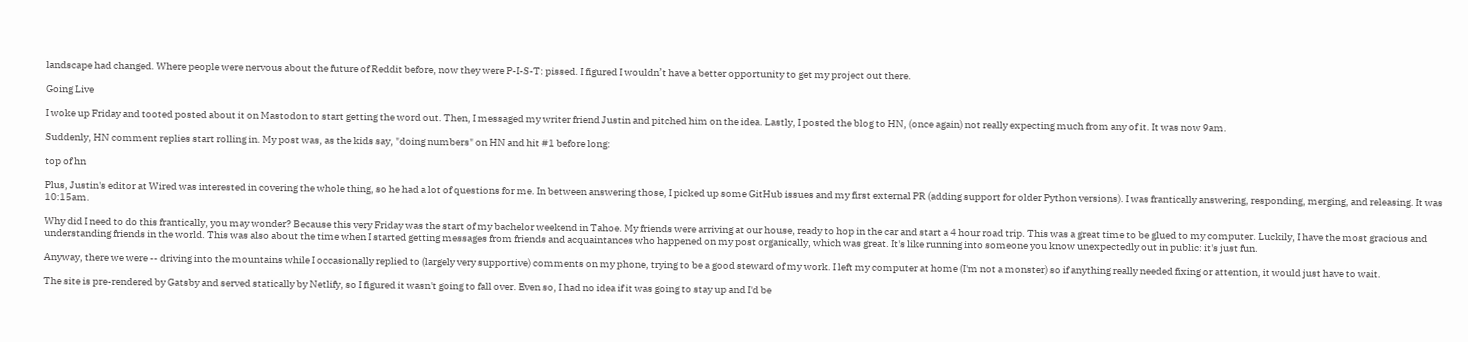landscape had changed. Where people were nervous about the future of Reddit before, now they were P-I-S-T: pissed. I figured I wouldn’t have a better opportunity to get my project out there.

Going Live

I woke up Friday and tooted posted about it on Mastodon to start getting the word out. Then, I messaged my writer friend Justin and pitched him on the idea. Lastly, I posted the blog to HN, (once again) not really expecting much from any of it. It was now 9am.

Suddenly, HN comment replies start rolling in. My post was, as the kids say, "doing numbers" on HN and hit #1 before long:

top of hn

Plus, Justin's editor at Wired was interested in covering the whole thing, so he had a lot of questions for me. In between answering those, I picked up some GitHub issues and my first external PR (adding support for older Python versions). I was frantically answering, responding, merging, and releasing. It was 10:15am.

Why did I need to do this frantically, you may wonder? Because this very Friday was the start of my bachelor weekend in Tahoe. My friends were arriving at our house, ready to hop in the car and start a 4 hour road trip. This was a great time to be glued to my computer. Luckily, I have the most gracious and understanding friends in the world. This was also about the time when I started getting messages from friends and acquaintances who happened on my post organically, which was great. It's like running into someone you know unexpectedly out in public: it's just fun.

Anyway, there we were -- driving into the mountains while I occasionally replied to (largely very supportive) comments on my phone, trying to be a good steward of my work. I left my computer at home (I'm not a monster) so if anything really needed fixing or attention, it would just have to wait.

The site is pre-rendered by Gatsby and served statically by Netlify, so I figured it wasn't going to fall over. Even so, I had no idea if it was going to stay up and I'd be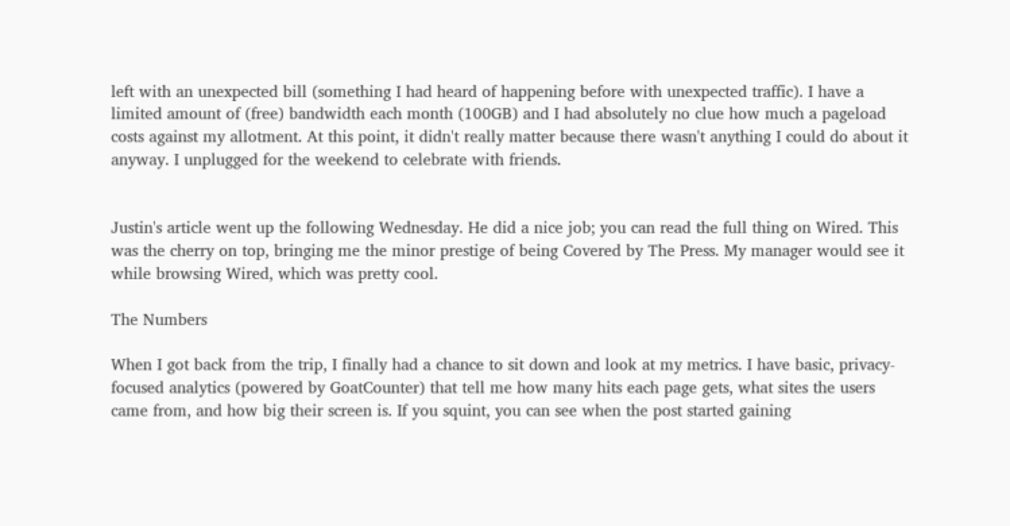left with an unexpected bill (something I had heard of happening before with unexpected traffic). I have a limited amount of (free) bandwidth each month (100GB) and I had absolutely no clue how much a pageload costs against my allotment. At this point, it didn't really matter because there wasn't anything I could do about it anyway. I unplugged for the weekend to celebrate with friends.


Justin's article went up the following Wednesday. He did a nice job; you can read the full thing on Wired. This was the cherry on top, bringing me the minor prestige of being Covered by The Press. My manager would see it while browsing Wired, which was pretty cool.

The Numbers

When I got back from the trip, I finally had a chance to sit down and look at my metrics. I have basic, privacy-focused analytics (powered by GoatCounter) that tell me how many hits each page gets, what sites the users came from, and how big their screen is. If you squint, you can see when the post started gaining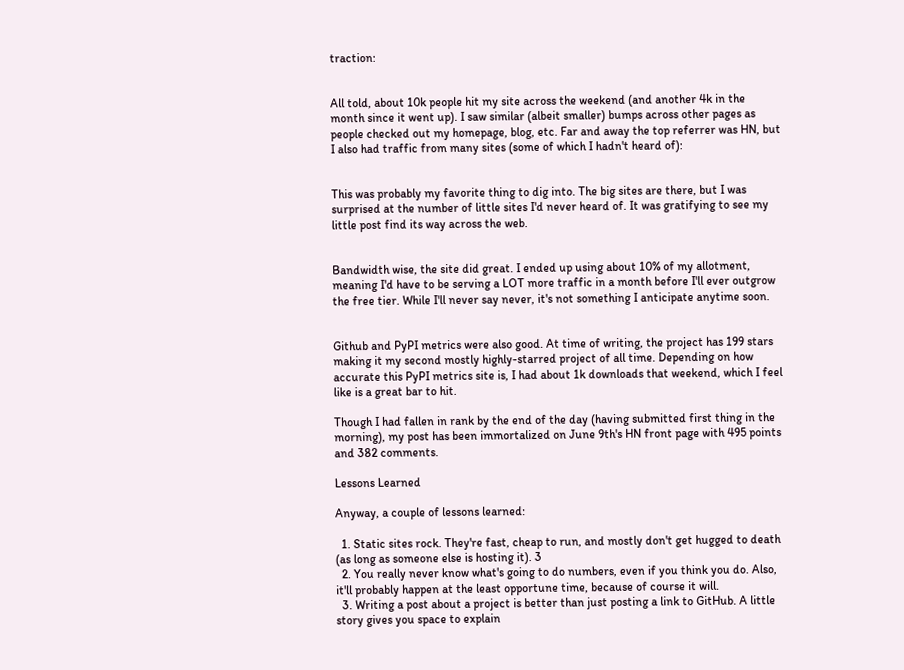traction:


All told, about 10k people hit my site across the weekend (and another 4k in the month since it went up). I saw similar (albeit smaller) bumps across other pages as people checked out my homepage, blog, etc. Far and away the top referrer was HN, but I also had traffic from many sites (some of which I hadn't heard of):


This was probably my favorite thing to dig into. The big sites are there, but I was surprised at the number of little sites I'd never heard of. It was gratifying to see my little post find its way across the web.


Bandwidth wise, the site did great. I ended up using about 10% of my allotment, meaning I'd have to be serving a LOT more traffic in a month before I'll ever outgrow the free tier. While I'll never say never, it's not something I anticipate anytime soon.


Github and PyPI metrics were also good. At time of writing, the project has 199 stars making it my second mostly highly-starred project of all time. Depending on how accurate this PyPI metrics site is, I had about 1k downloads that weekend, which I feel like is a great bar to hit.

Though I had fallen in rank by the end of the day (having submitted first thing in the morning), my post has been immortalized on June 9th's HN front page with 495 points and 382 comments.

Lessons Learned

Anyway, a couple of lessons learned:

  1. Static sites rock. They're fast, cheap to run, and mostly don't get hugged to death (as long as someone else is hosting it). 3
  2. You really never know what's going to do numbers, even if you think you do. Also, it'll probably happen at the least opportune time, because of course it will.
  3. Writing a post about a project is better than just posting a link to GitHub. A little story gives you space to explain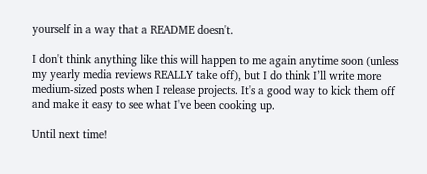yourself in a way that a README doesn't.

I don't think anything like this will happen to me again anytime soon (unless my yearly media reviews REALLY take off), but I do think I’ll write more medium-sized posts when I release projects. It's a good way to kick them off and make it easy to see what I've been cooking up.

Until next time!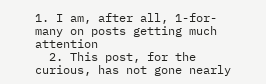1. I am, after all, 1-for-many on posts getting much attention
  2. This post, for the curious, has not gone nearly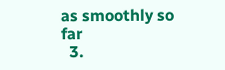as smoothly so far
  3.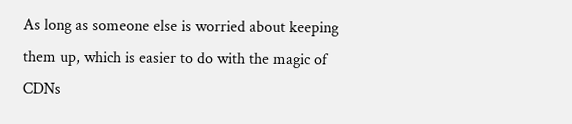As long as someone else is worried about keeping them up, which is easier to do with the magic of CDNs